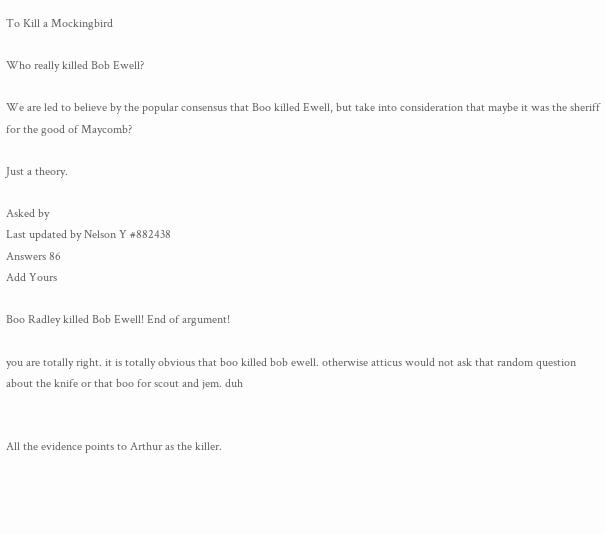To Kill a Mockingbird

Who really killed Bob Ewell?

We are led to believe by the popular consensus that Boo killed Ewell, but take into consideration that maybe it was the sheriff for the good of Maycomb?

Just a theory.

Asked by
Last updated by Nelson Y #882438
Answers 86
Add Yours

Boo Radley killed Bob Ewell! End of argument!

you are totally right. it is totally obvious that boo killed bob ewell. otherwise atticus would not ask that random question about the knife or that boo for scout and jem. duh


All the evidence points to Arthur as the killer.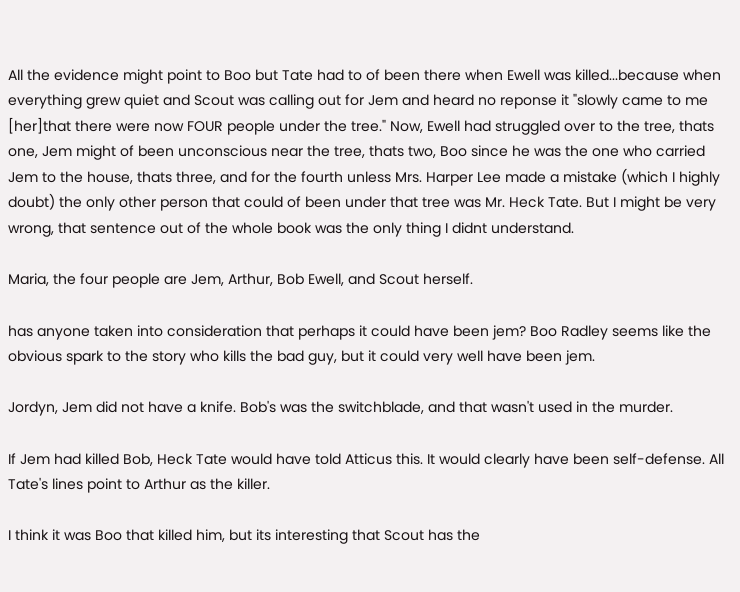All the evidence might point to Boo but Tate had to of been there when Ewell was killed...because when everything grew quiet and Scout was calling out for Jem and heard no reponse it "slowly came to me [her]that there were now FOUR people under the tree." Now, Ewell had struggled over to the tree, thats one, Jem might of been unconscious near the tree, thats two, Boo since he was the one who carried Jem to the house, thats three, and for the fourth unless Mrs. Harper Lee made a mistake (which I highly doubt) the only other person that could of been under that tree was Mr. Heck Tate. But I might be very wrong, that sentence out of the whole book was the only thing I didnt understand.

Maria, the four people are Jem, Arthur, Bob Ewell, and Scout herself.

has anyone taken into consideration that perhaps it could have been jem? Boo Radley seems like the obvious spark to the story who kills the bad guy, but it could very well have been jem.

Jordyn, Jem did not have a knife. Bob's was the switchblade, and that wasn't used in the murder.

If Jem had killed Bob, Heck Tate would have told Atticus this. It would clearly have been self-defense. All Tate's lines point to Arthur as the killer.

I think it was Boo that killed him, but its interesting that Scout has the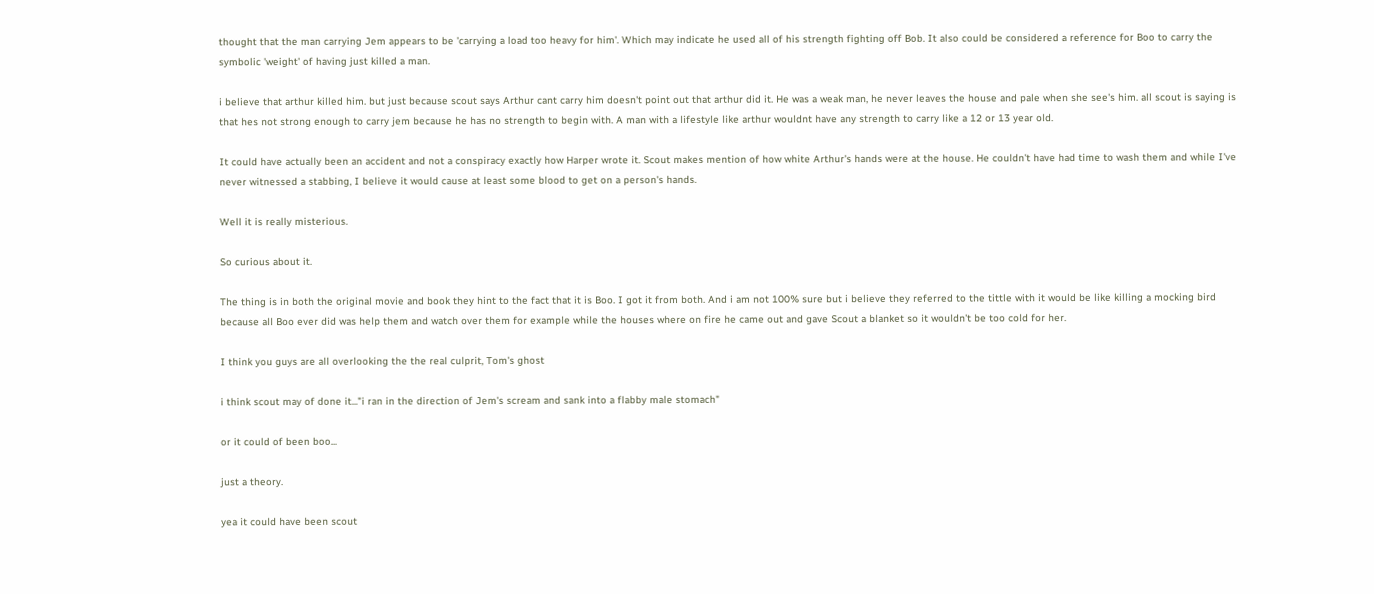thought that the man carrying Jem appears to be 'carrying a load too heavy for him'. Which may indicate he used all of his strength fighting off Bob. It also could be considered a reference for Boo to carry the symbolic 'weight' of having just killed a man.

i believe that arthur killed him. but just because scout says Arthur cant carry him doesn't point out that arthur did it. He was a weak man, he never leaves the house and pale when she see's him. all scout is saying is that hes not strong enough to carry jem because he has no strength to begin with. A man with a lifestyle like arthur wouldnt have any strength to carry like a 12 or 13 year old.

It could have actually been an accident and not a conspiracy exactly how Harper wrote it. Scout makes mention of how white Arthur's hands were at the house. He couldn't have had time to wash them and while I've never witnessed a stabbing, I believe it would cause at least some blood to get on a person's hands.

Well it is really misterious.

So curious about it.

The thing is in both the original movie and book they hint to the fact that it is Boo. I got it from both. And i am not 100% sure but i believe they referred to the tittle with it would be like killing a mocking bird because all Boo ever did was help them and watch over them for example while the houses where on fire he came out and gave Scout a blanket so it wouldn't be too cold for her.

I think you guys are all overlooking the the real culprit, Tom's ghost

i think scout may of done it..."i ran in the direction of Jem's scream and sank into a flabby male stomach"

or it could of been boo...

just a theory.

yea it could have been scout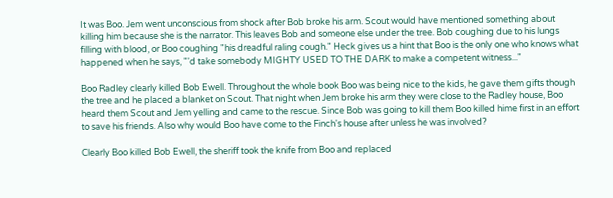It was Boo. Jem went unconscious from shock after Bob broke his arm. Scout would have mentioned something about killing him because she is the narrator. This leaves Bob and someone else under the tree. Bob coughing due to his lungs filling with blood, or Boo coughing "his dreadful raling cough." Heck gives us a hint that Boo is the only one who knows what happened when he says, "'d take somebody MIGHTY USED TO THE DARK to make a competent witness..."

Boo Radley clearly killed Bob Ewell. Throughout the whole book Boo was being nice to the kids, he gave them gifts though the tree and he placed a blanket on Scout. That night when Jem broke his arm they were close to the Radley house, Boo heard them Scout and Jem yelling and came to the rescue. Since Bob was going to kill them Boo killed hime first in an effort to save his friends. Also why would Boo have come to the Finch's house after unless he was involved?

Clearly Boo killed Bob Ewell, the sheriff took the knife from Boo and replaced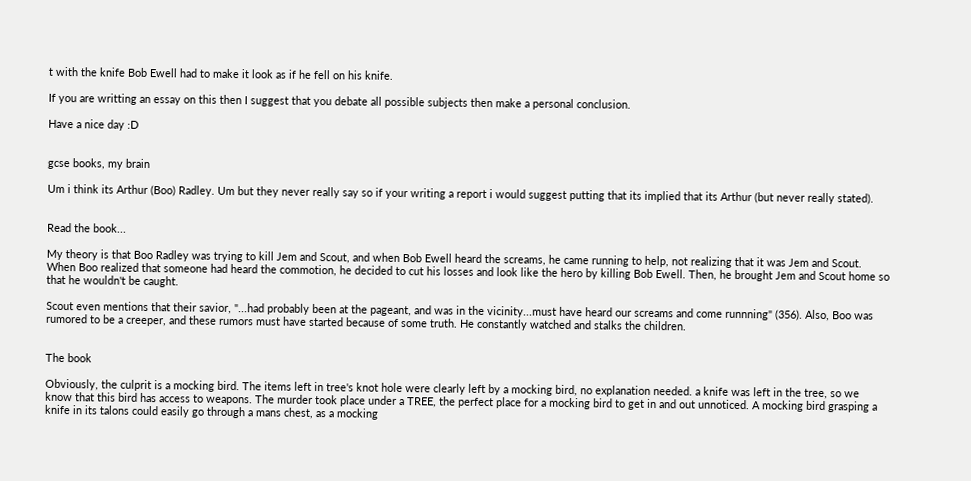t with the knife Bob Ewell had to make it look as if he fell on his knife.

If you are writting an essay on this then I suggest that you debate all possible subjects then make a personal conclusion.

Have a nice day :D


gcse books, my brain

Um i think its Arthur (Boo) Radley. Um but they never really say so if your writing a report i would suggest putting that its implied that its Arthur (but never really stated).


Read the book...

My theory is that Boo Radley was trying to kill Jem and Scout, and when Bob Ewell heard the screams, he came running to help, not realizing that it was Jem and Scout. When Boo realized that someone had heard the commotion, he decided to cut his losses and look like the hero by killing Bob Ewell. Then, he brought Jem and Scout home so that he wouldn't be caught.

Scout even mentions that their savior, "...had probably been at the pageant, and was in the vicinity...must have heard our screams and come runnning" (356). Also, Boo was rumored to be a creeper, and these rumors must have started because of some truth. He constantly watched and stalks the children.


The book

Obviously, the culprit is a mocking bird. The items left in tree's knot hole were clearly left by a mocking bird, no explanation needed. a knife was left in the tree, so we know that this bird has access to weapons. The murder took place under a TREE, the perfect place for a mocking bird to get in and out unnoticed. A mocking bird grasping a knife in its talons could easily go through a mans chest, as a mocking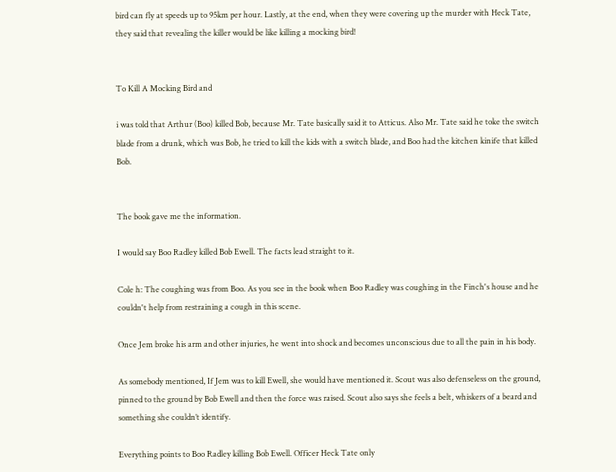bird can fly at speeds up to 95km per hour. Lastly, at the end, when they were covering up the murder with Heck Tate, they said that revealing the killer would be like killing a mocking bird!


To Kill A Mocking Bird and

i was told that Arthur (Boo) killed Bob, because Mr. Tate basically said it to Atticus. Also Mr. Tate said he toke the switch blade from a drunk, which was Bob, he tried to kill the kids with a switch blade, and Boo had the kitchen kinife that killed Bob.


The book gave me the information.

I would say Boo Radley killed Bob Ewell. The facts lead straight to it.

Cole h: The coughing was from Boo. As you see in the book when Boo Radley was coughing in the Finch's house and he couldn't help from restraining a cough in this scene.

Once Jem broke his arm and other injuries, he went into shock and becomes unconscious due to all the pain in his body.

As somebody mentioned, If Jem was to kill Ewell, she would have mentioned it. Scout was also defenseless on the ground, pinned to the ground by Bob Ewell and then the force was raised. Scout also says she feels a belt, whiskers of a beard and something she couldn’t identify.

Everything points to Boo Radley killing Bob Ewell. Officer Heck Tate only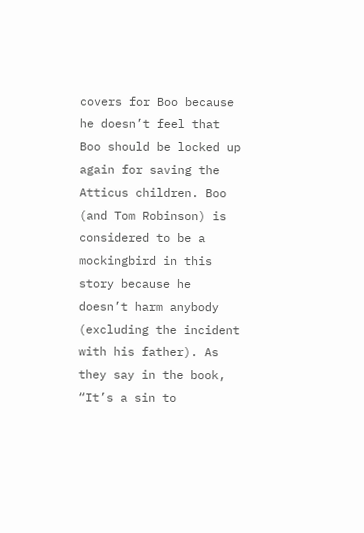covers for Boo because he doesn’t feel that Boo should be locked up again for saving the Atticus children. Boo (and Tom Robinson) is considered to be a mockingbird in this story because he doesn’t harm anybody (excluding the incident with his father). As they say in the book, “It’s a sin to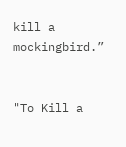kill a mockingbird.”


"To Kill a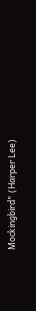Mockingbird" (Harper Lee)